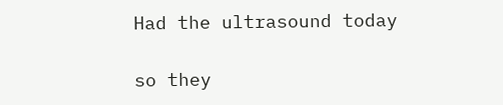Had the ultrasound today

so they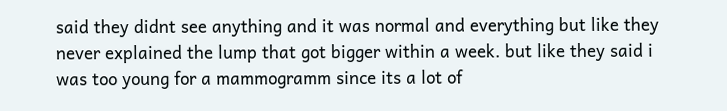said they didnt see anything and it was normal and everything but like they never explained the lump that got bigger within a week. but like they said i was too young for a mammogramm since its a lot of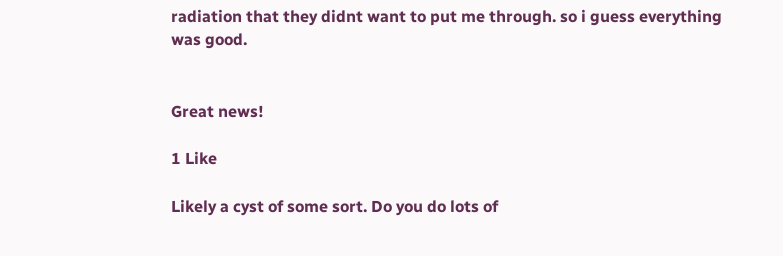radiation that they didnt want to put me through. so i guess everything was good.


Great news!

1 Like

Likely a cyst of some sort. Do you do lots of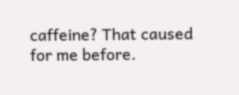caffeine? That caused for me before.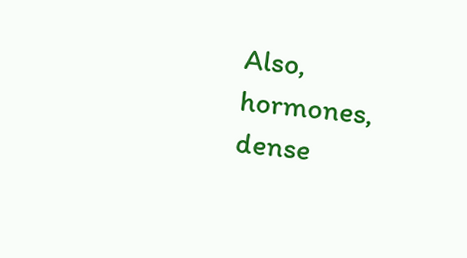Also, hormones, dense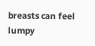breasts can feel lumpy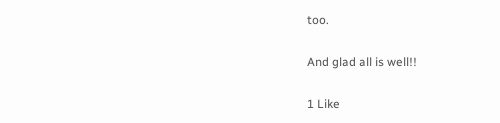too.

And glad all is well!!

1 Like